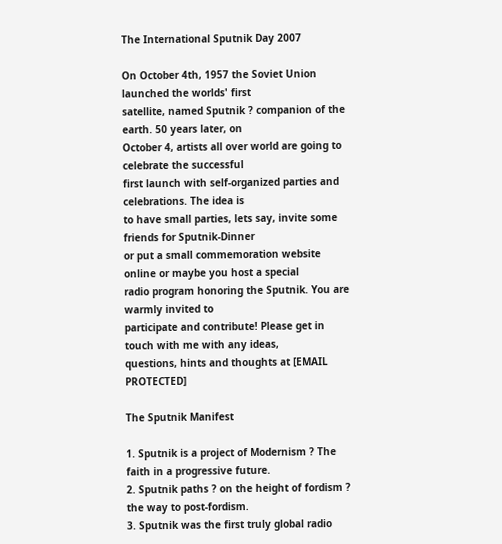The International Sputnik Day 2007

On October 4th, 1957 the Soviet Union launched the worlds' first
satellite, named Sputnik ? companion of the earth. 50 years later, on
October 4, artists all over world are going to celebrate the successful
first launch with self-organized parties and celebrations. The idea is
to have small parties, lets say, invite some friends for Sputnik-Dinner
or put a small commemoration website online or maybe you host a special
radio program honoring the Sputnik. You are warmly invited to
participate and contribute! Please get in touch with me with any ideas,
questions, hints and thoughts at [EMAIL PROTECTED]

The Sputnik Manifest

1. Sputnik is a project of Modernism ? The faith in a progressive future.
2. Sputnik paths ? on the height of fordism ? the way to post-fordism.
3. Sputnik was the first truly global radio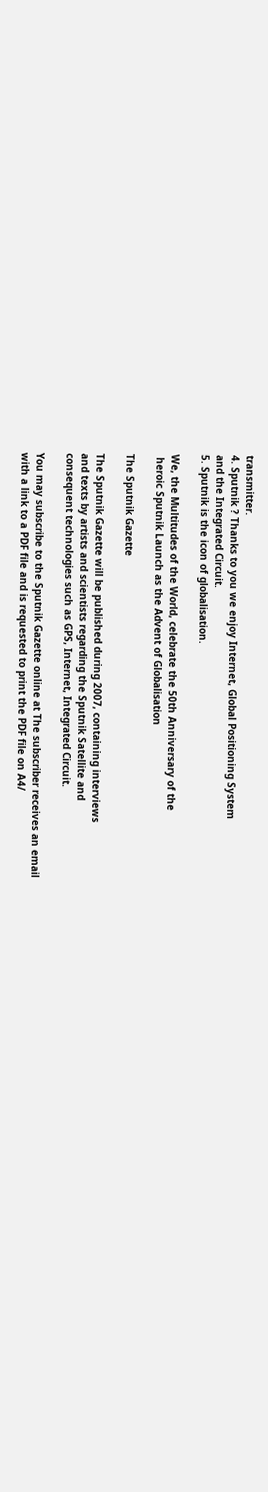transmitter.
4. Sputnik ? Thanks to you we enjoy Internet, Global Positioning System
and the Integrated Circuit.
5. Sputnik is the icon of globalisation.

We, the Multitudes of the World, celebrate the 50th Anniversary of the
 heroic Sputnik Launch as the Advent of Globalisation

The Sputnik Gazette

The Sputnik Gazette will be published during 2007, containing interviews
and texts by artists and scientists regarding the Sputnik Satellite and
consequent technologies such as GPS, Internet, Integrated Circuit.

You may subscribe to the Sputnik Gazette online at The subscriber receives an email
with a link to a PDF file and is requested to print the PDF file on A4/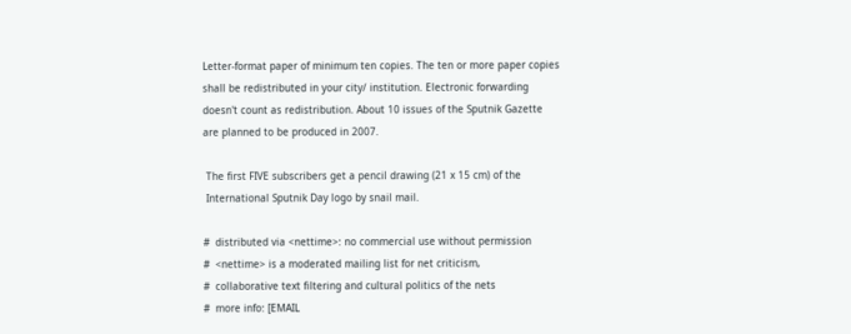Letter-format paper of minimum ten copies. The ten or more paper copies
shall be redistributed in your city/ institution. Electronic forwarding
doesn't count as redistribution. About 10 issues of the Sputnik Gazette
are planned to be produced in 2007.

 The first FIVE subscribers get a pencil drawing (21 x 15 cm) of the
 International Sputnik Day logo by snail mail.

#  distributed via <nettime>: no commercial use without permission
#  <nettime> is a moderated mailing list for net criticism,
#  collaborative text filtering and cultural politics of the nets
#  more info: [EMAIL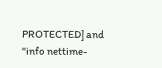PROTECTED] and "info nettime-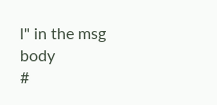l" in the msg body
#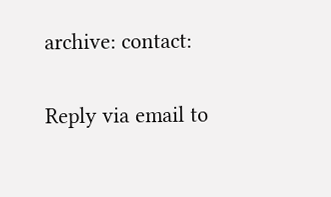archive: contact:

Reply via email to